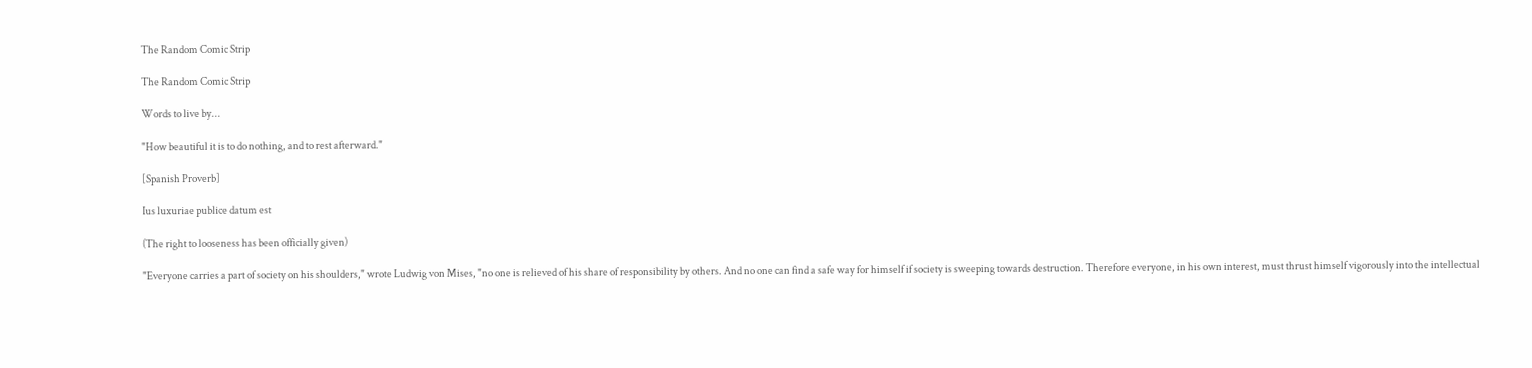The Random Comic Strip

The Random Comic Strip

Words to live by...

"How beautiful it is to do nothing, and to rest afterward."

[Spanish Proverb]

Ius luxuriae publice datum est

(The right to looseness has been officially given)

"Everyone carries a part of society on his shoulders," wrote Ludwig von Mises, "no one is relieved of his share of responsibility by others. And no one can find a safe way for himself if society is sweeping towards destruction. Therefore everyone, in his own interest, must thrust himself vigorously into the intellectual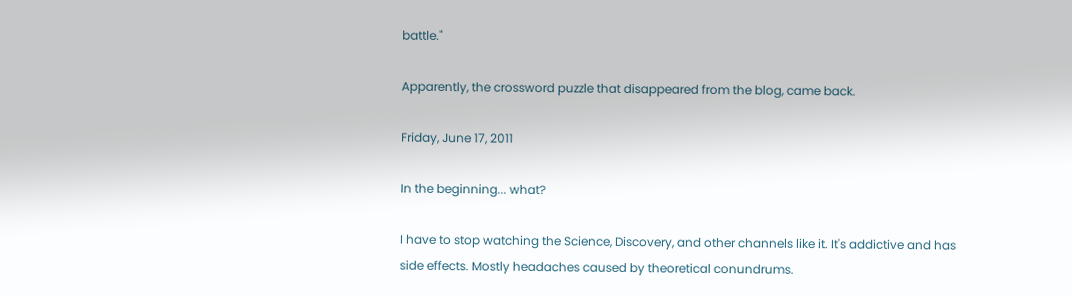battle."

Apparently, the crossword puzzle that disappeared from the blog, came back.

Friday, June 17, 2011

In the beginning... what?

I have to stop watching the Science, Discovery, and other channels like it. It's addictive and has side effects. Mostly headaches caused by theoretical conundrums.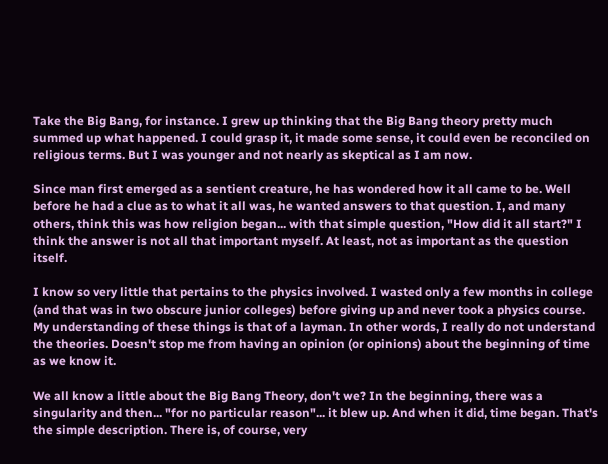Take the Big Bang, for instance. I grew up thinking that the Big Bang theory pretty much summed up what happened. I could grasp it, it made some sense, it could even be reconciled on religious terms. But I was younger and not nearly as skeptical as I am now.

Since man first emerged as a sentient creature, he has wondered how it all came to be. Well before he had a clue as to what it all was, he wanted answers to that question. I, and many others, think this was how religion began... with that simple question, "How did it all start?" I think the answer is not all that important myself. At least, not as important as the question itself.

I know so very little that pertains to the physics involved. I wasted only a few months in college (and that was in two obscure junior colleges) before giving up and never took a physics course. My understanding of these things is that of a layman. In other words, I really do not understand the theories. Doesn't stop me from having an opinion (or opinions) about the beginning of time as we know it.

We all know a little about the Big Bang Theory, don't we? In the beginning, there was a singularity and then... "for no particular reason"... it blew up. And when it did, time began. That's the simple description. There is, of course, very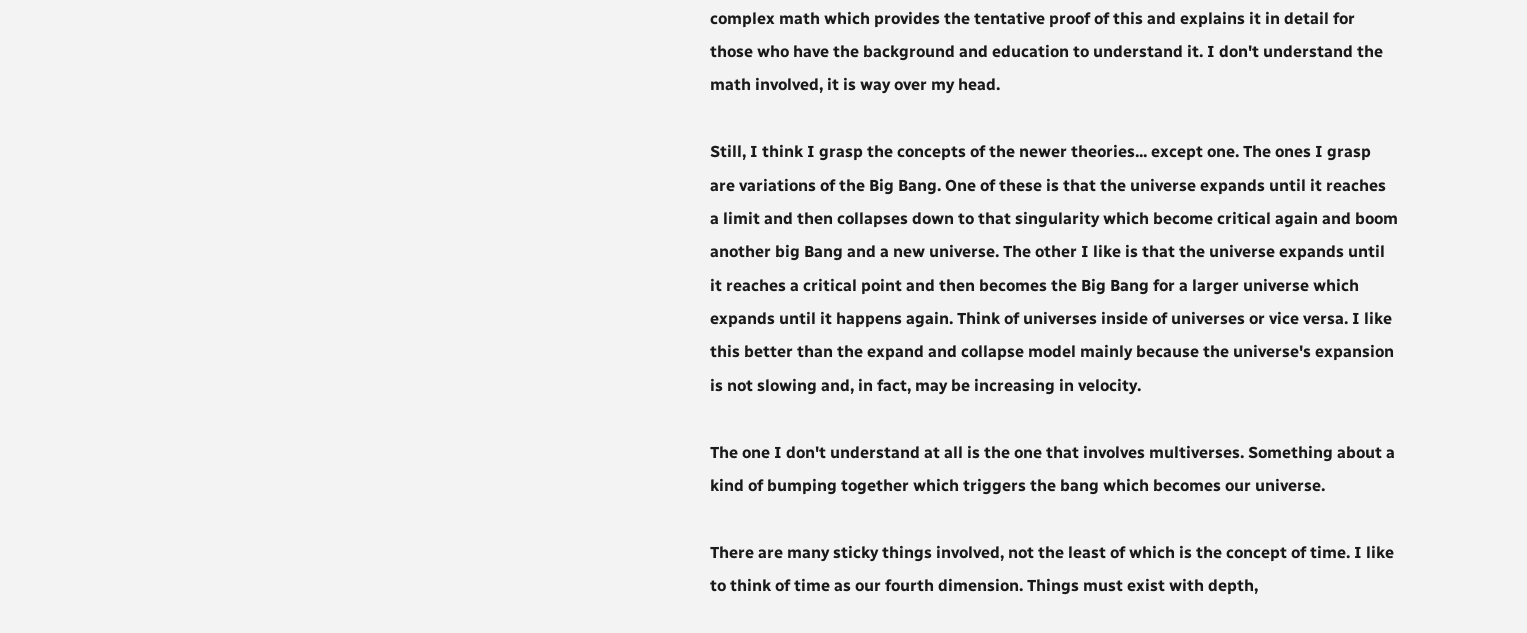complex math which provides the tentative proof of this and explains it in detail for those who have the background and education to understand it. I don't understand the math involved, it is way over my head.

Still, I think I grasp the concepts of the newer theories... except one. The ones I grasp are variations of the Big Bang. One of these is that the universe expands until it reaches a limit and then collapses down to that singularity which become critical again and boom another big Bang and a new universe. The other I like is that the universe expands until it reaches a critical point and then becomes the Big Bang for a larger universe which expands until it happens again. Think of universes inside of universes or vice versa. I like this better than the expand and collapse model mainly because the universe's expansion is not slowing and, in fact, may be increasing in velocity.

The one I don't understand at all is the one that involves multiverses. Something about a kind of bumping together which triggers the bang which becomes our universe.

There are many sticky things involved, not the least of which is the concept of time. I like to think of time as our fourth dimension. Things must exist with depth,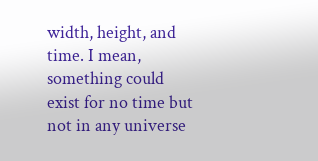width, height, and time. I mean, something could exist for no time but not in any universe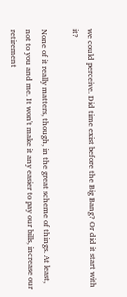we could perceive. Did time exist before the Big Bang? Or did it start with it?

None of it really matters, though, in the great scheme of things. At least, not to you and me. It won't make it any easier to pay our bills, increase our retirement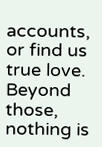accounts, or find us true love. Beyond those, nothing is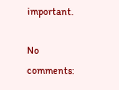important.

No comments: